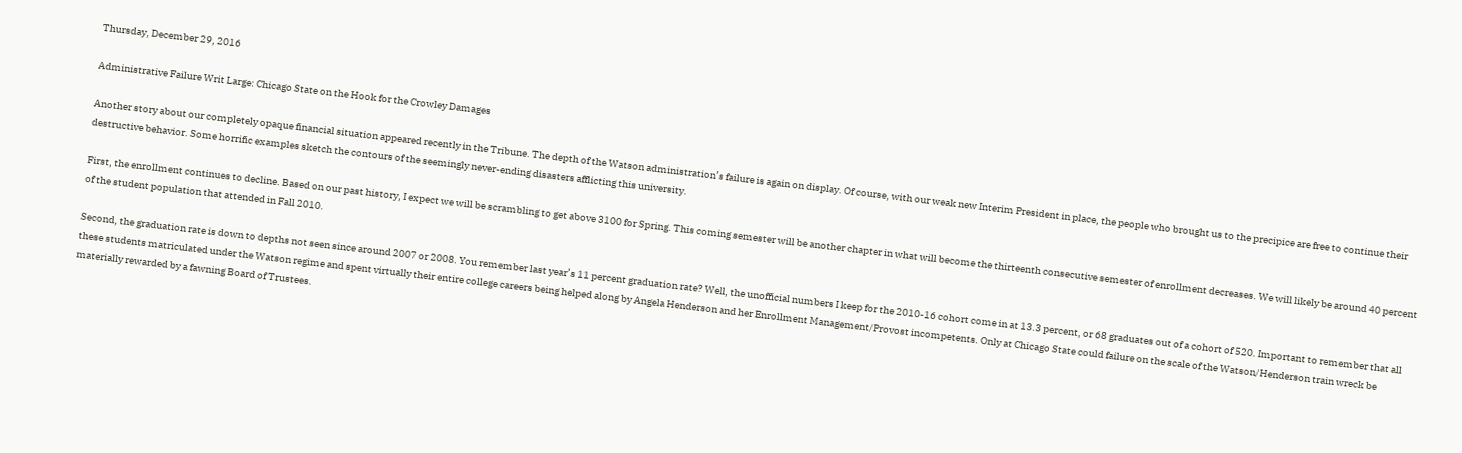Thursday, December 29, 2016

Administrative Failure Writ Large: Chicago State on the Hook for the Crowley Damages

Another story about our completely opaque financial situation appeared recently in the Tribune. The depth of the Watson administration’s failure is again on display. Of course, with our weak new Interim President in place, the people who brought us to the precipice are free to continue their destructive behavior. Some horrific examples sketch the contours of the seemingly never-ending disasters afflicting this university.

First, the enrollment continues to decline. Based on our past history, I expect we will be scrambling to get above 3100 for Spring. This coming semester will be another chapter in what will become the thirteenth consecutive semester of enrollment decreases. We will likely be around 40 percent of the student population that attended in Fall 2010.

Second, the graduation rate is down to depths not seen since around 2007 or 2008. You remember last year’s 11 percent graduation rate? Well, the unofficial numbers I keep for the 2010-16 cohort come in at 13.3 percent, or 68 graduates out of a cohort of 520. Important to remember that all these students matriculated under the Watson regime and spent virtually their entire college careers being helped along by Angela Henderson and her Enrollment Management/Provost incompetents. Only at Chicago State could failure on the scale of the Watson/Henderson train wreck be materially rewarded by a fawning Board of Trustees.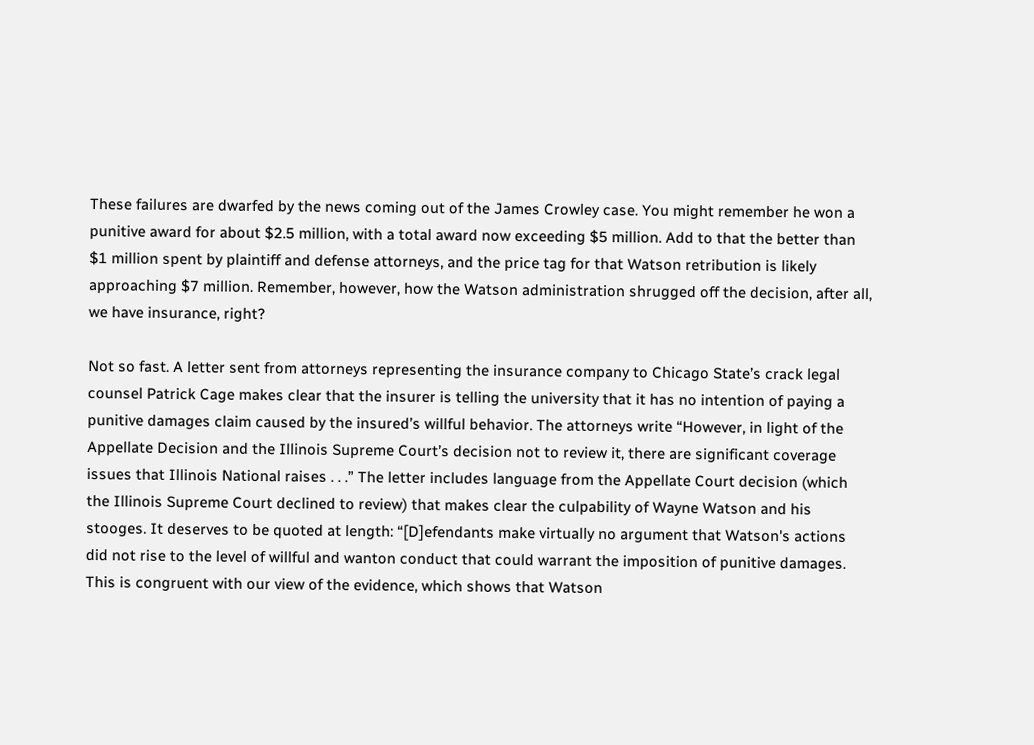These failures are dwarfed by the news coming out of the James Crowley case. You might remember he won a punitive award for about $2.5 million, with a total award now exceeding $5 million. Add to that the better than $1 million spent by plaintiff and defense attorneys, and the price tag for that Watson retribution is likely approaching $7 million. Remember, however, how the Watson administration shrugged off the decision, after all, we have insurance, right?

Not so fast. A letter sent from attorneys representing the insurance company to Chicago State’s crack legal counsel Patrick Cage makes clear that the insurer is telling the university that it has no intention of paying a punitive damages claim caused by the insured’s willful behavior. The attorneys write “However, in light of the Appellate Decision and the Illinois Supreme Court’s decision not to review it, there are significant coverage issues that Illinois National raises . . .” The letter includes language from the Appellate Court decision (which the Illinois Supreme Court declined to review) that makes clear the culpability of Wayne Watson and his stooges. It deserves to be quoted at length: “[D]efendants make virtually no argument that Watson's actions did not rise to the level of willful and wanton conduct that could warrant the imposition of punitive damages. This is congruent with our view of the evidence, which shows that Watson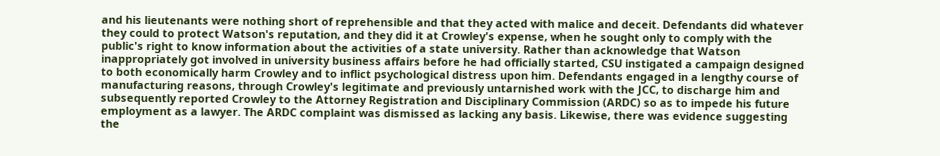and his lieutenants were nothing short of reprehensible and that they acted with malice and deceit. Defendants did whatever they could to protect Watson's reputation, and they did it at Crowley's expense, when he sought only to comply with the public's right to know information about the activities of a state university. Rather than acknowledge that Watson inappropriately got involved in university business affairs before he had officially started, CSU instigated a campaign designed to both economically harm Crowley and to inflict psychological distress upon him. Defendants engaged in a lengthy course of manufacturing reasons, through Crowley's legitimate and previously untarnished work with the JCC, to discharge him and subsequently reported Crowley to the Attorney Registration and Disciplinary Commission (ARDC) so as to impede his future employment as a lawyer. The ARDC complaint was dismissed as lacking any basis. Likewise, there was evidence suggesting the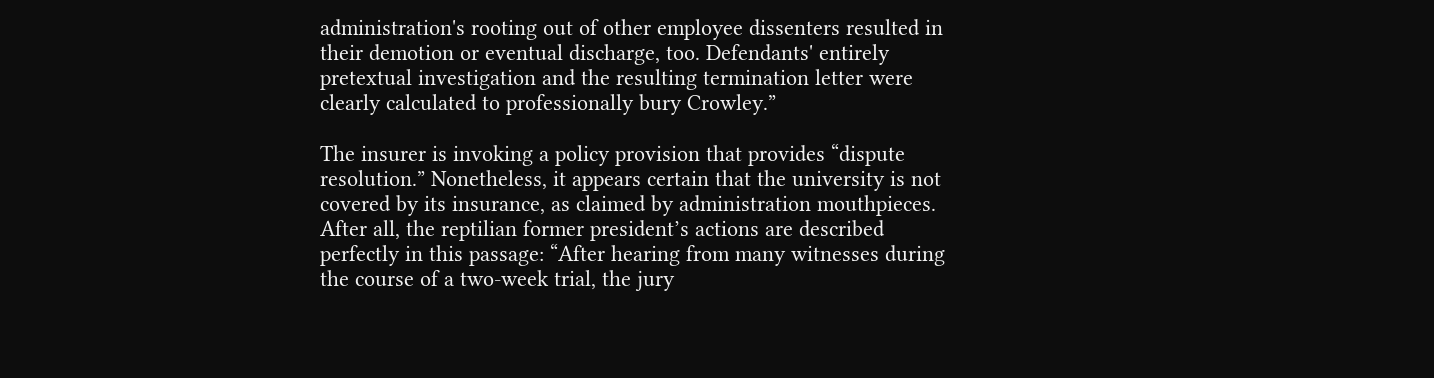administration's rooting out of other employee dissenters resulted in their demotion or eventual discharge, too. Defendants' entirely pretextual investigation and the resulting termination letter were clearly calculated to professionally bury Crowley.”

The insurer is invoking a policy provision that provides “dispute resolution.” Nonetheless, it appears certain that the university is not covered by its insurance, as claimed by administration mouthpieces. After all, the reptilian former president’s actions are described perfectly in this passage: “After hearing from many witnesses during the course of a two-week trial, the jury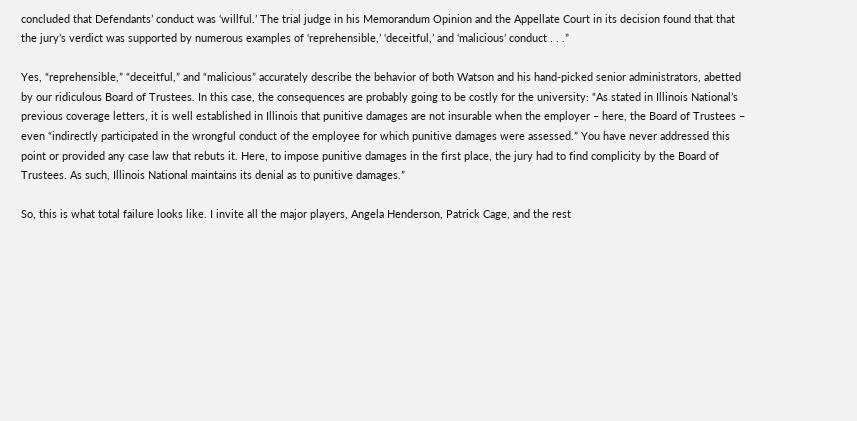concluded that Defendants’ conduct was ‘willful.’ The trial judge in his Memorandum Opinion and the Appellate Court in its decision found that that the jury’s verdict was supported by numerous examples of ‘reprehensible,’ ‘deceitful,’ and ‘malicious’ conduct . . .”

Yes, “reprehensible,” “deceitful,” and “malicious” accurately describe the behavior of both Watson and his hand-picked senior administrators, abetted by our ridiculous Board of Trustees. In this case, the consequences are probably going to be costly for the university: “As stated in Illinois National’s previous coverage letters, it is well established in Illinois that punitive damages are not insurable when the employer – here, the Board of Trustees – even “indirectly participated in the wrongful conduct of the employee for which punitive damages were assessed.” You have never addressed this point or provided any case law that rebuts it. Here, to impose punitive damages in the first place, the jury had to find complicity by the Board of Trustees. As such, Illinois National maintains its denial as to punitive damages.”

So, this is what total failure looks like. I invite all the major players, Angela Henderson, Patrick Cage, and the rest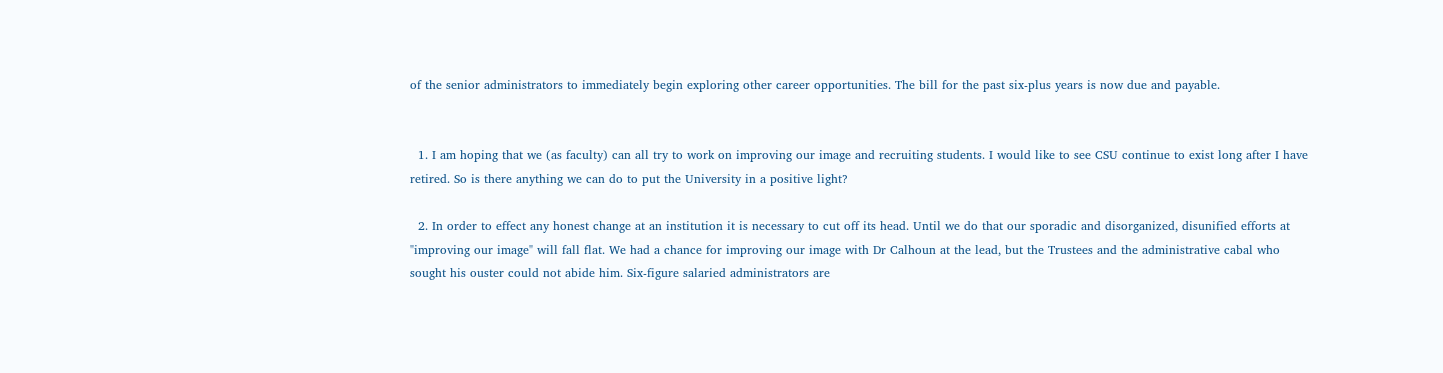of the senior administrators to immediately begin exploring other career opportunities. The bill for the past six-plus years is now due and payable.


  1. I am hoping that we (as faculty) can all try to work on improving our image and recruiting students. I would like to see CSU continue to exist long after I have retired. So is there anything we can do to put the University in a positive light?

  2. In order to effect any honest change at an institution it is necessary to cut off its head. Until we do that our sporadic and disorganized, disunified efforts at "improving our image" will fall flat. We had a chance for improving our image with Dr Calhoun at the lead, but the Trustees and the administrative cabal who sought his ouster could not abide him. Six-figure salaried administrators are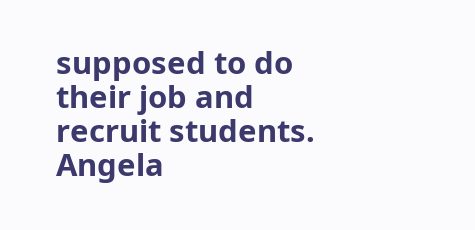supposed to do their job and recruit students. Angela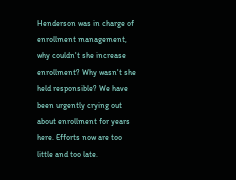Henderson was in charge of enrollment management, why couldn't she increase enrollment? Why wasn't she held responsible? We have been urgently crying out about enrollment for years here. Efforts now are too little and too late.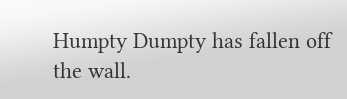Humpty Dumpty has fallen off the wall.